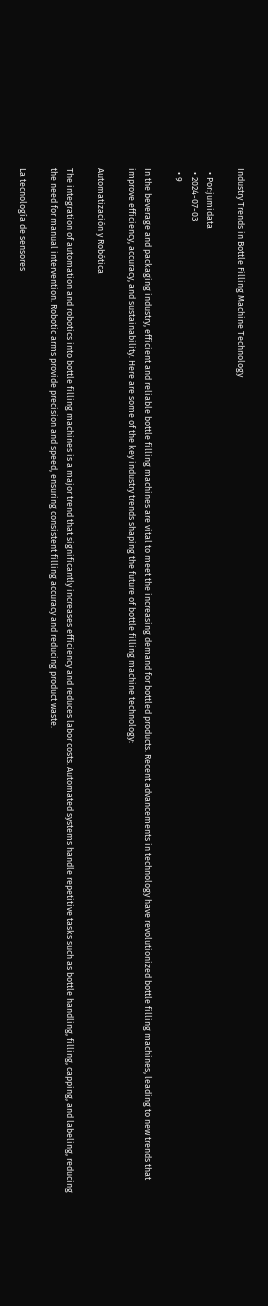Industry Trends in Bottle Filling Machine Technology

  • Por:jumidata
  • 2024-07-03
  • 9

In the beverage and packaging industry, efficient and reliable bottle filling machines are vital to meet the increasing demand for bottled products. Recent advancements in technology have revolutionized bottle filling machines, leading to new trends that improve efficiency, accuracy, and sustainability. Here are some of the key industry trends shaping the future of bottle filling machine technology:

Automatización y Robótica

The integration of automation and robotics into bottle filling machines is a major trend that significantly increases efficiency and reduces labor costs. Automated systems handle repetitive tasks such as bottle handling, filling, capping, and labeling, reducing the need for manual intervention. Robotic arms provide precision and speed, ensuring consistent filling accuracy and reducing product waste.

La tecnología de sensores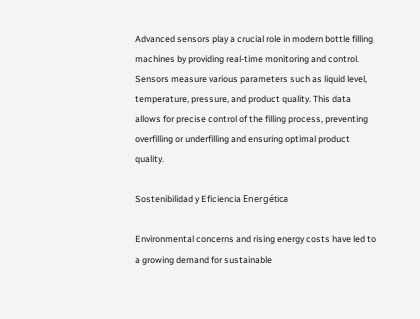Advanced sensors play a crucial role in modern bottle filling machines by providing real-time monitoring and control. Sensors measure various parameters such as liquid level, temperature, pressure, and product quality. This data allows for precise control of the filling process, preventing overfilling or underfilling and ensuring optimal product quality.

Sostenibilidad y Eficiencia Energética

Environmental concerns and rising energy costs have led to a growing demand for sustainable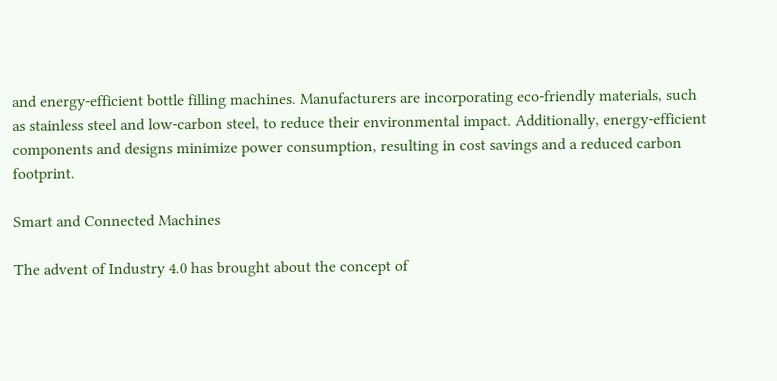and energy-efficient bottle filling machines. Manufacturers are incorporating eco-friendly materials, such as stainless steel and low-carbon steel, to reduce their environmental impact. Additionally, energy-efficient components and designs minimize power consumption, resulting in cost savings and a reduced carbon footprint.

Smart and Connected Machines

The advent of Industry 4.0 has brought about the concept of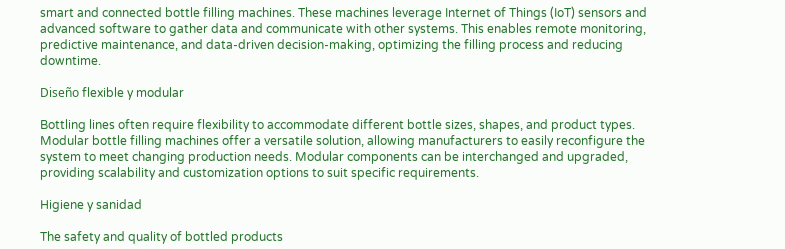smart and connected bottle filling machines. These machines leverage Internet of Things (IoT) sensors and advanced software to gather data and communicate with other systems. This enables remote monitoring, predictive maintenance, and data-driven decision-making, optimizing the filling process and reducing downtime.

Diseño flexible y modular

Bottling lines often require flexibility to accommodate different bottle sizes, shapes, and product types. Modular bottle filling machines offer a versatile solution, allowing manufacturers to easily reconfigure the system to meet changing production needs. Modular components can be interchanged and upgraded, providing scalability and customization options to suit specific requirements.

Higiene y sanidad

The safety and quality of bottled products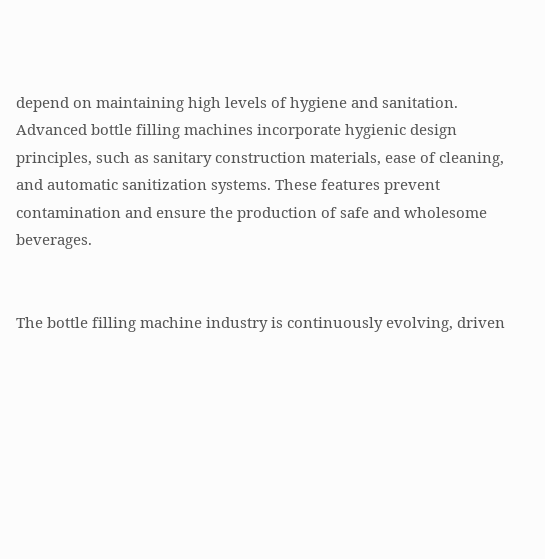depend on maintaining high levels of hygiene and sanitation. Advanced bottle filling machines incorporate hygienic design principles, such as sanitary construction materials, ease of cleaning, and automatic sanitization systems. These features prevent contamination and ensure the production of safe and wholesome beverages.


The bottle filling machine industry is continuously evolving, driven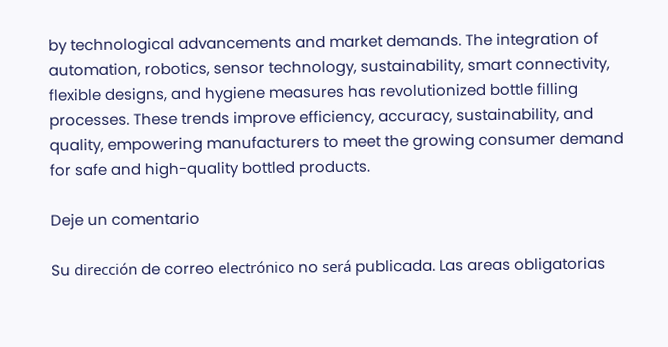by technological advancements and market demands. The integration of automation, robotics, sensor technology, sustainability, smart connectivity, flexible designs, and hygiene measures has revolutionized bottle filling processes. These trends improve efficiency, accuracy, sustainability, and quality, empowering manufacturers to meet the growing consumer demand for safe and high-quality bottled products.

Deje un comentario

Su dirección de correo electrónico no será publicada. Las areas obligatorias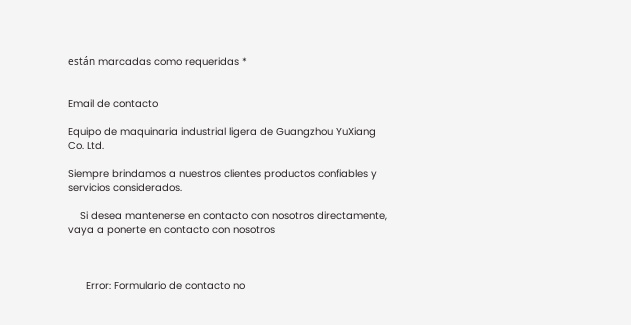están marcadas como requeridas *


Email de contacto

Equipo de maquinaria industrial ligera de Guangzhou YuXiang Co. Ltd.

Siempre brindamos a nuestros clientes productos confiables y servicios considerados.

    Si desea mantenerse en contacto con nosotros directamente, vaya a ponerte en contacto con nosotros



      Error: Formulario de contacto no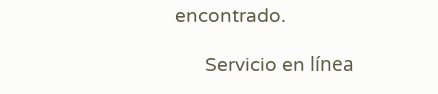encontrado.

      Servicio en línea